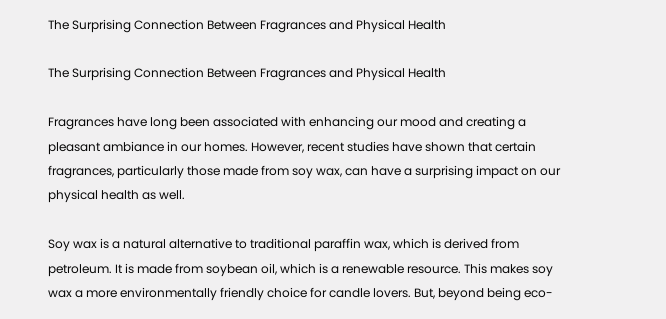The Surprising Connection Between Fragrances and Physical Health

The Surprising Connection Between Fragrances and Physical Health

Fragrances have long been associated with enhancing our mood and creating a pleasant ambiance in our homes. However, recent studies have shown that certain fragrances, particularly those made from soy wax, can have a surprising impact on our physical health as well.

Soy wax is a natural alternative to traditional paraffin wax, which is derived from petroleum. It is made from soybean oil, which is a renewable resource. This makes soy wax a more environmentally friendly choice for candle lovers. But, beyond being eco-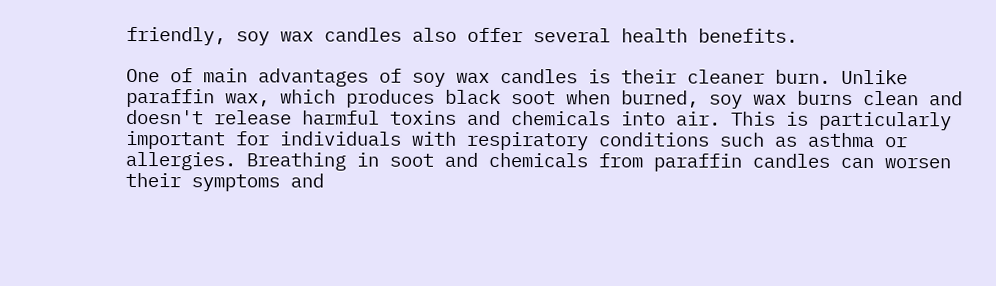friendly, soy wax candles also offer several health benefits.

One of main advantages of soy wax candles is their cleaner burn. Unlike paraffin wax, which produces black soot when burned, soy wax burns clean and doesn't release harmful toxins and chemicals into air. This is particularly important for individuals with respiratory conditions such as asthma or allergies. Breathing in soot and chemicals from paraffin candles can worsen their symptoms and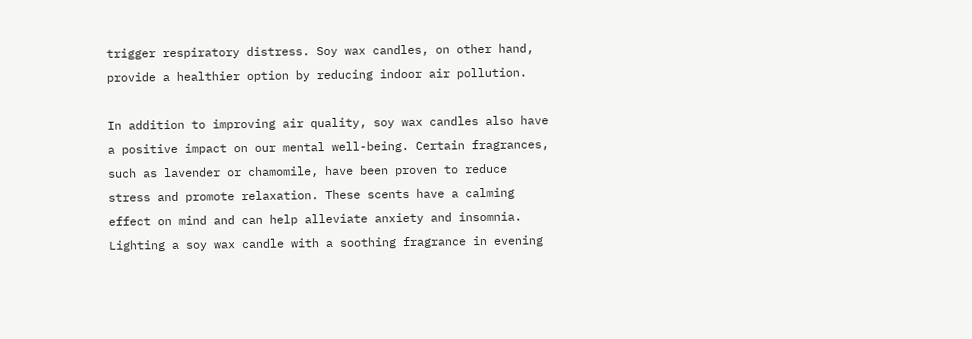trigger respiratory distress. Soy wax candles, on other hand, provide a healthier option by reducing indoor air pollution.

In addition to improving air quality, soy wax candles also have a positive impact on our mental well-being. Certain fragrances, such as lavender or chamomile, have been proven to reduce stress and promote relaxation. These scents have a calming effect on mind and can help alleviate anxiety and insomnia. Lighting a soy wax candle with a soothing fragrance in evening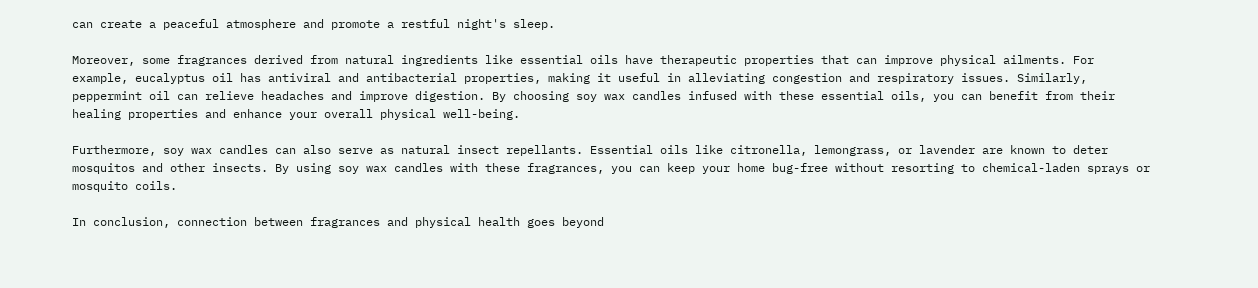can create a peaceful atmosphere and promote a restful night's sleep.

Moreover, some fragrances derived from natural ingredients like essential oils have therapeutic properties that can improve physical ailments. For example, eucalyptus oil has antiviral and antibacterial properties, making it useful in alleviating congestion and respiratory issues. Similarly, peppermint oil can relieve headaches and improve digestion. By choosing soy wax candles infused with these essential oils, you can benefit from their healing properties and enhance your overall physical well-being.

Furthermore, soy wax candles can also serve as natural insect repellants. Essential oils like citronella, lemongrass, or lavender are known to deter mosquitos and other insects. By using soy wax candles with these fragrances, you can keep your home bug-free without resorting to chemical-laden sprays or mosquito coils.

In conclusion, connection between fragrances and physical health goes beyond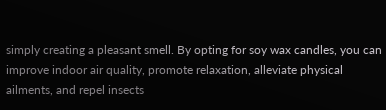simply creating a pleasant smell. By opting for soy wax candles, you can improve indoor air quality, promote relaxation, alleviate physical ailments, and repel insects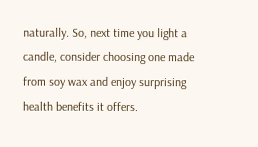naturally. So, next time you light a candle, consider choosing one made from soy wax and enjoy surprising health benefits it offers.